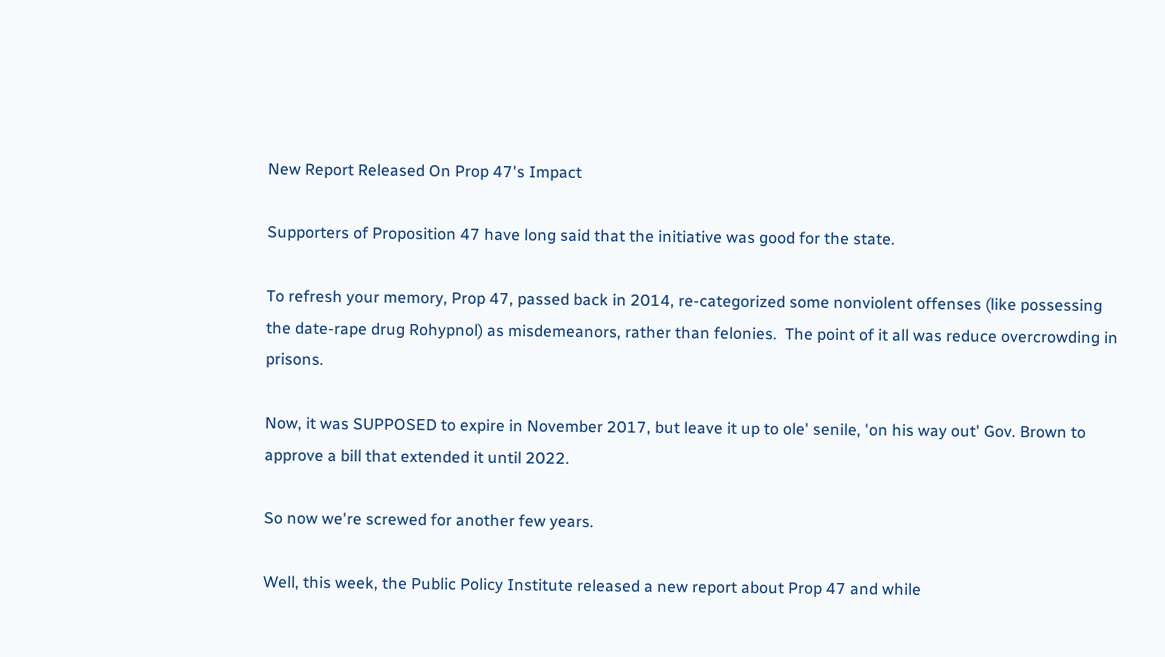New Report Released On Prop 47's Impact

Supporters of Proposition 47 have long said that the initiative was good for the state.

To refresh your memory, Prop 47, passed back in 2014, re-categorized some nonviolent offenses (like possessing the date-rape drug Rohypnol) as misdemeanors, rather than felonies.  The point of it all was reduce overcrowding in prisons.

Now, it was SUPPOSED to expire in November 2017, but leave it up to ole' senile, 'on his way out' Gov. Brown to approve a bill that extended it until 2022.

So now we're screwed for another few years.

Well, this week, the Public Policy Institute released a new report about Prop 47 and while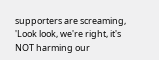supporters are screaming, 'Look look, we're right, it's NOT harming our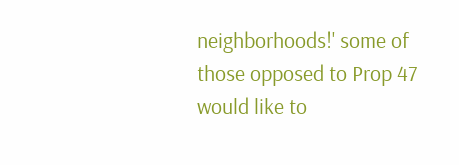neighborhoods!' some of those opposed to Prop 47 would like to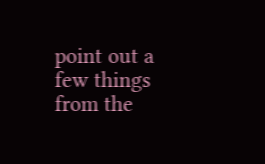point out a few things from the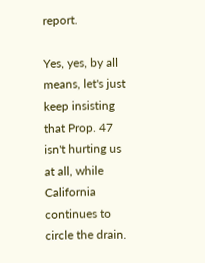report.

Yes, yes, by all means, let's just keep insisting that Prop. 47 isn't hurting us at all, while California continues to circle the drain.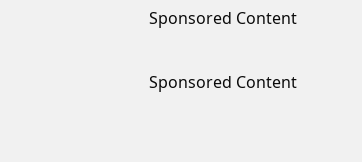Sponsored Content

Sponsored Content